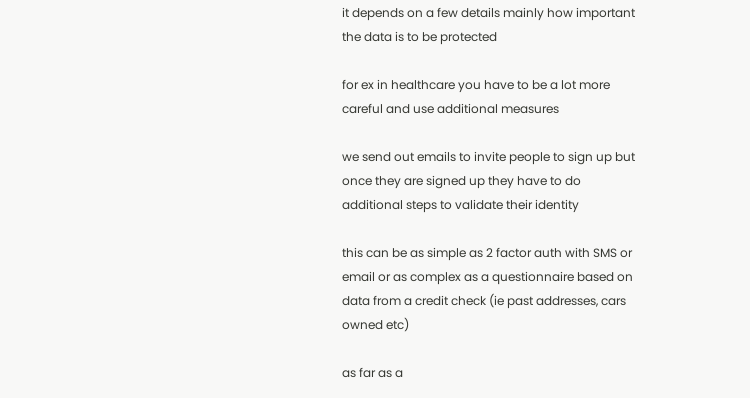it depends on a few details mainly how important the data is to be protected

for ex in healthcare you have to be a lot more careful and use additional measures

we send out emails to invite people to sign up but once they are signed up they have to do additional steps to validate their identity

this can be as simple as 2 factor auth with SMS or email or as complex as a questionnaire based on data from a credit check (ie past addresses, cars owned etc)

as far as a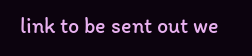link to be sent out we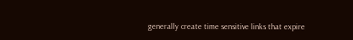generally create time sensitive links that expire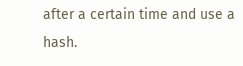after a certain time and use a hash.